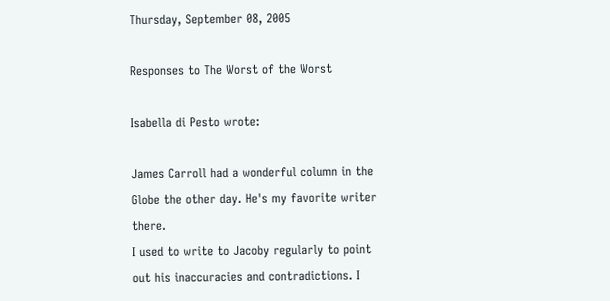Thursday, September 08, 2005

Responses to The Worst of the Worst

Isabella di Pesto wrote:

James Carroll had a wonderful column in the Globe the other day. He's my favorite writer there.
I used to write to Jacoby regularly to point out his inaccuracies and contradictions. I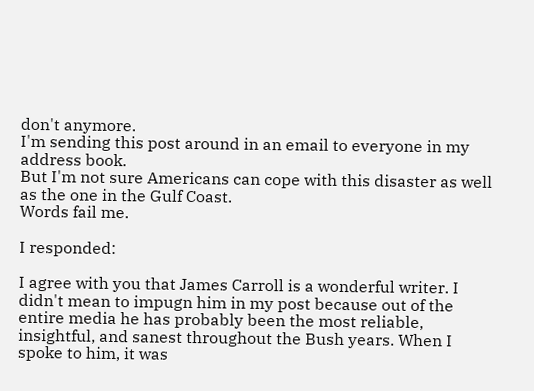don't anymore.
I'm sending this post around in an email to everyone in my address book.
But I'm not sure Americans can cope with this disaster as well as the one in the Gulf Coast.
Words fail me.

I responded:

I agree with you that James Carroll is a wonderful writer. I didn't mean to impugn him in my post because out of the entire media he has probably been the most reliable, insightful, and sanest throughout the Bush years. When I spoke to him, it was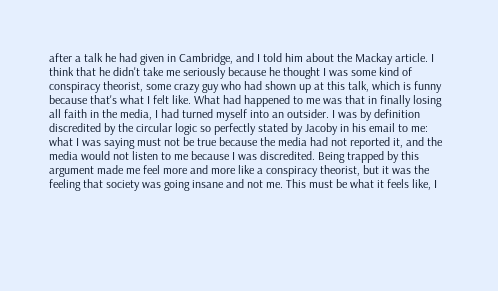after a talk he had given in Cambridge, and I told him about the Mackay article. I think that he didn't take me seriously because he thought I was some kind of conspiracy theorist, some crazy guy who had shown up at this talk, which is funny because that's what I felt like. What had happened to me was that in finally losing all faith in the media, I had turned myself into an outsider. I was by definition discredited by the circular logic so perfectly stated by Jacoby in his email to me: what I was saying must not be true because the media had not reported it, and the media would not listen to me because I was discredited. Being trapped by this argument made me feel more and more like a conspiracy theorist, but it was the feeling that society was going insane and not me. This must be what it feels like, I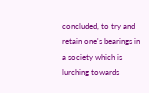concluded, to try and retain one's bearings in a society which is lurching towards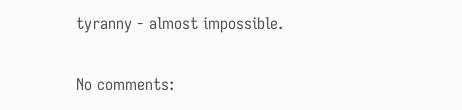tyranny - almost impossible.

No comments: